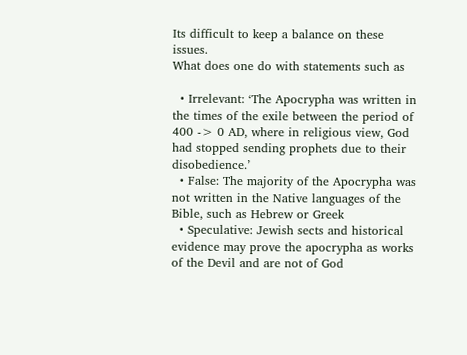Its difficult to keep a balance on these issues.
What does one do with statements such as

  • Irrelevant: ‘The Apocrypha was written in the times of the exile between the period of 400 -> 0 AD, where in religious view, God had stopped sending prophets due to their disobedience.’
  • False: The majority of the Apocrypha was not written in the Native languages of the Bible, such as Hebrew or Greek
  • Speculative: Jewish sects and historical evidence may prove the apocrypha as works of the Devil and are not of God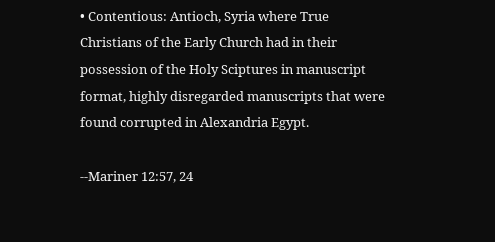• Contentious: Antioch, Syria where True Christians of the Early Church had in their possession of the Holy Sciptures in manuscript format, highly disregarded manuscripts that were found corrupted in Alexandria Egypt.

--Mariner 12:57, 24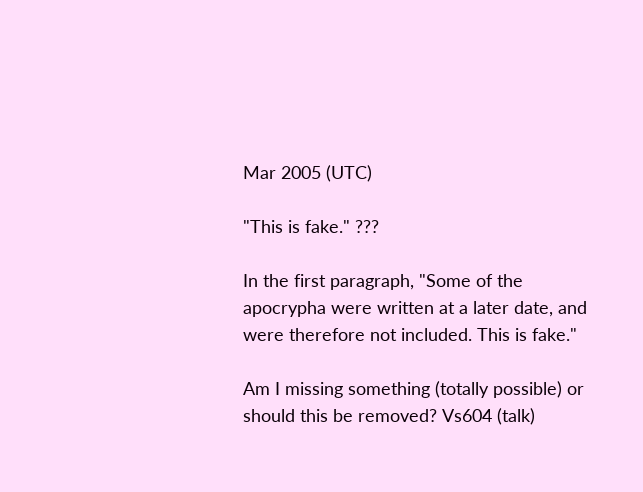Mar 2005 (UTC)

"This is fake." ???

In the first paragraph, "Some of the apocrypha were written at a later date, and were therefore not included. This is fake."

Am I missing something (totally possible) or should this be removed? Vs604 (talk)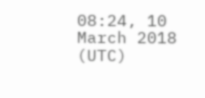08:24, 10 March 2018 (UTC)